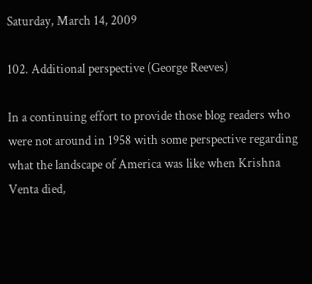Saturday, March 14, 2009

102. Additional perspective (George Reeves)

In a continuing effort to provide those blog readers who were not around in 1958 with some perspective regarding what the landscape of America was like when Krishna Venta died,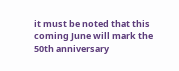it must be noted that this coming June will mark the 50th anniversary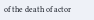of the death of actor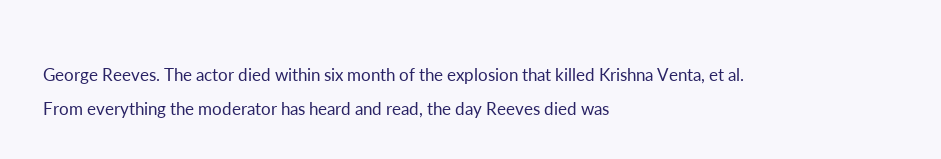George Reeves. The actor died within six month of the explosion that killed Krishna Venta, et al. From everything the moderator has heard and read, the day Reeves died was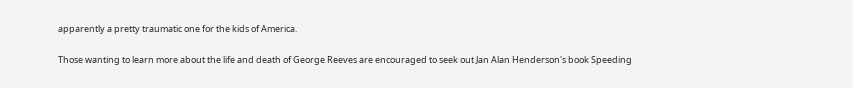apparently a pretty traumatic one for the kids of America.

Those wanting to learn more about the life and death of George Reeves are encouraged to seek out Jan Alan Henderson's book Speeding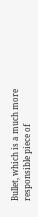Bullet, which is a much more responsible piece of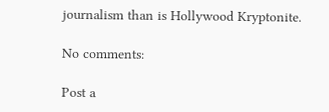journalism than is Hollywood Kryptonite.

No comments:

Post a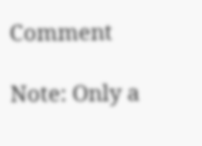Comment

Note: Only a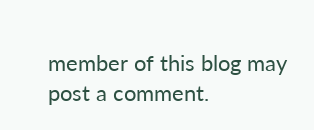member of this blog may post a comment.